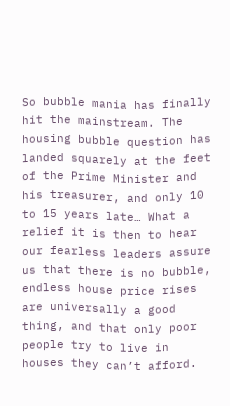So bubble mania has finally hit the mainstream. The housing bubble question has landed squarely at the feet of the Prime Minister and his treasurer, and only 10 to 15 years late… What a relief it is then to hear our fearless leaders assure us that there is no bubble, endless house price rises are universally a good thing, and that only poor people try to live in houses they can’t afford.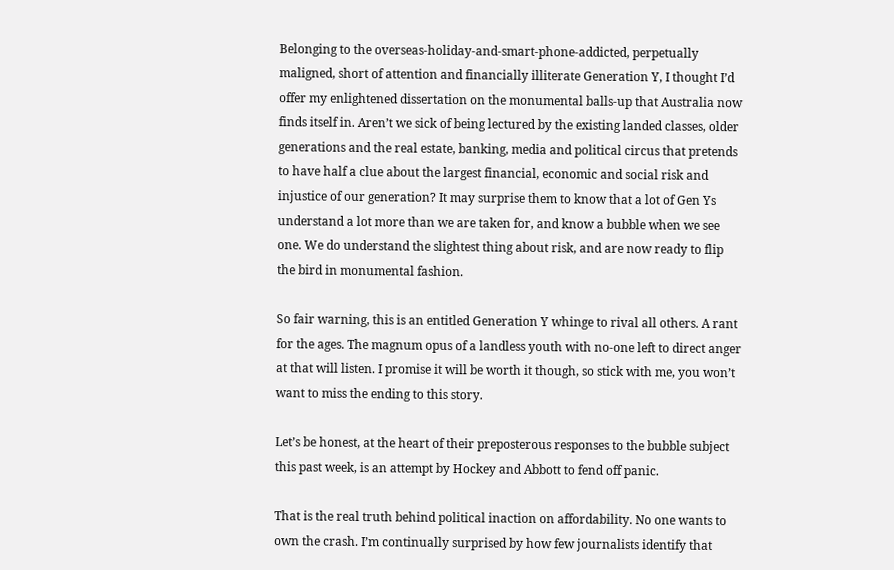Belonging to the overseas-holiday-and-smart-phone-addicted, perpetually maligned, short of attention and financially illiterate Generation Y, I thought I’d offer my enlightened dissertation on the monumental balls-up that Australia now finds itself in. Aren’t we sick of being lectured by the existing landed classes, older generations and the real estate, banking, media and political circus that pretends to have half a clue about the largest financial, economic and social risk and injustice of our generation? It may surprise them to know that a lot of Gen Ys understand a lot more than we are taken for, and know a bubble when we see one. We do understand the slightest thing about risk, and are now ready to flip the bird in monumental fashion.

So fair warning, this is an entitled Generation Y whinge to rival all others. A rant for the ages. The magnum opus of a landless youth with no-one left to direct anger at that will listen. I promise it will be worth it though, so stick with me, you won’t want to miss the ending to this story.

Let’s be honest, at the heart of their preposterous responses to the bubble subject this past week, is an attempt by Hockey and Abbott to fend off panic.

That is the real truth behind political inaction on affordability. No one wants to own the crash. I’m continually surprised by how few journalists identify that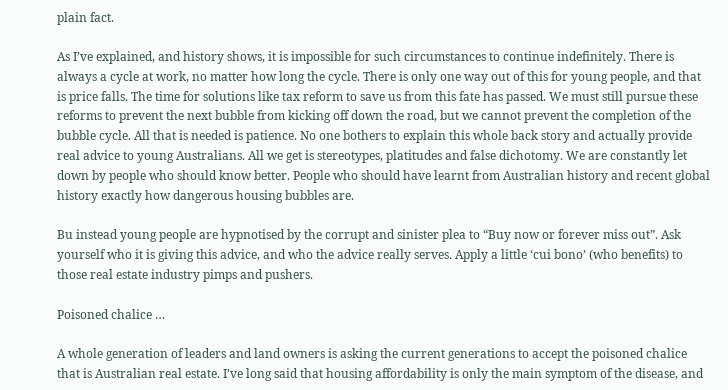plain fact.

As I’ve explained, and history shows, it is impossible for such circumstances to continue indefinitely. There is always a cycle at work, no matter how long the cycle. There is only one way out of this for young people, and that is price falls. The time for solutions like tax reform to save us from this fate has passed. We must still pursue these reforms to prevent the next bubble from kicking off down the road, but we cannot prevent the completion of the bubble cycle. All that is needed is patience. No one bothers to explain this whole back story and actually provide real advice to young Australians. All we get is stereotypes, platitudes and false dichotomy. We are constantly let down by people who should know better. People who should have learnt from Australian history and recent global history exactly how dangerous housing bubbles are.

Bu instead young people are hypnotised by the corrupt and sinister plea to “Buy now or forever miss out”. Ask yourself who it is giving this advice, and who the advice really serves. Apply a little ‘cui bono’ (who benefits) to those real estate industry pimps and pushers.

Poisoned chalice …

A whole generation of leaders and land owners is asking the current generations to accept the poisoned chalice that is Australian real estate. I’ve long said that housing affordability is only the main symptom of the disease, and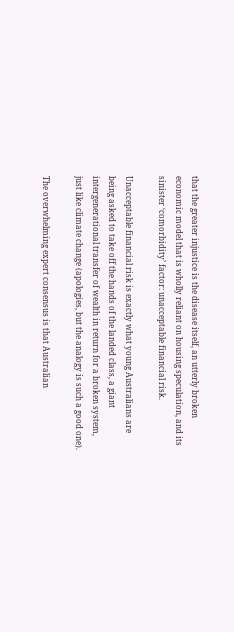that the greater injustice is the disease itself, an utterly broken economic model that is wholly reliant on housing speculation, and its sinister ‘comorbidity’ factor: unacceptable financial risk.

Unacceptable financial risk is exactly what young Australians are being asked to take off the hands of the landed class, a giant intergenerational transfer of wealth in return for a broken system, just like climate change (apologies, but the analogy is such a good one).

The overwhelming expert consensus is that Australian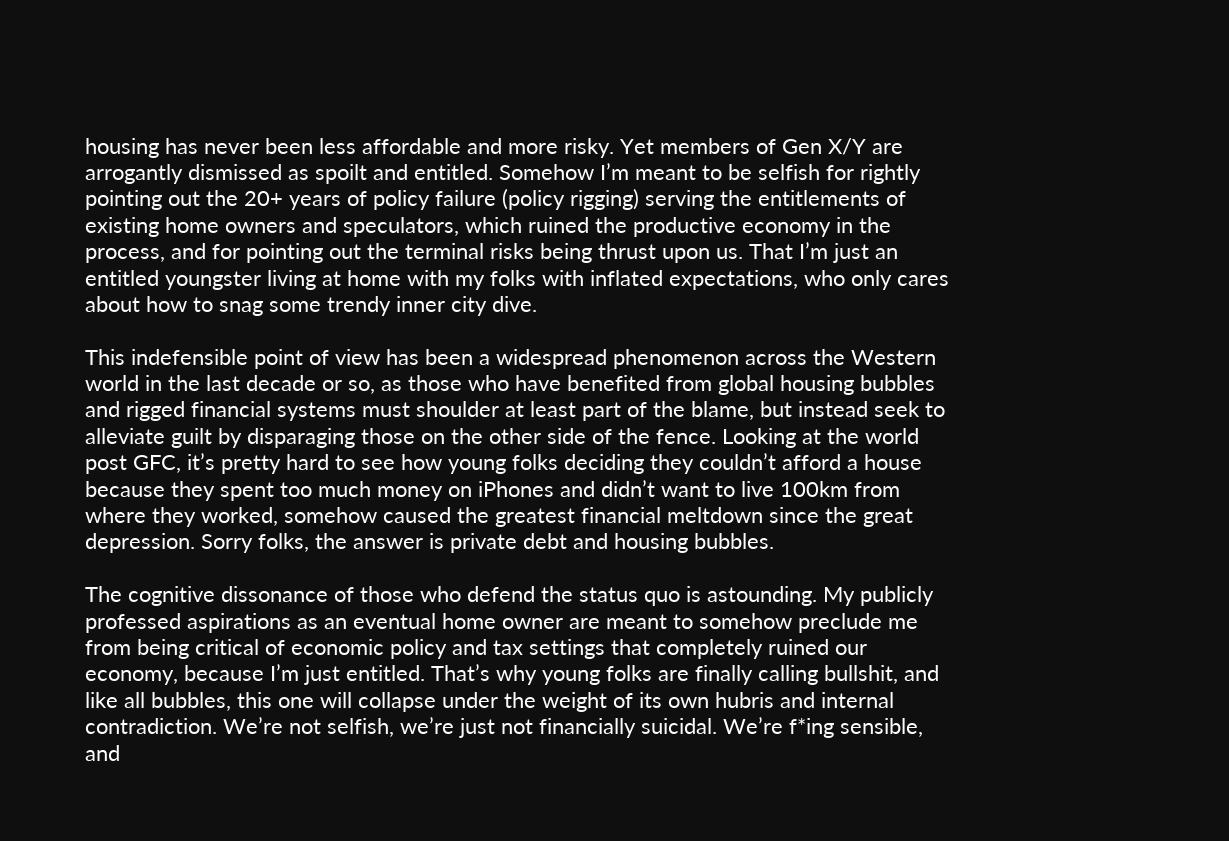housing has never been less affordable and more risky. Yet members of Gen X/Y are arrogantly dismissed as spoilt and entitled. Somehow I’m meant to be selfish for rightly pointing out the 20+ years of policy failure (policy rigging) serving the entitlements of existing home owners and speculators, which ruined the productive economy in the process, and for pointing out the terminal risks being thrust upon us. That I’m just an entitled youngster living at home with my folks with inflated expectations, who only cares about how to snag some trendy inner city dive.

This indefensible point of view has been a widespread phenomenon across the Western world in the last decade or so, as those who have benefited from global housing bubbles and rigged financial systems must shoulder at least part of the blame, but instead seek to alleviate guilt by disparaging those on the other side of the fence. Looking at the world post GFC, it’s pretty hard to see how young folks deciding they couldn’t afford a house because they spent too much money on iPhones and didn’t want to live 100km from where they worked, somehow caused the greatest financial meltdown since the great depression. Sorry folks, the answer is private debt and housing bubbles.

The cognitive dissonance of those who defend the status quo is astounding. My publicly professed aspirations as an eventual home owner are meant to somehow preclude me from being critical of economic policy and tax settings that completely ruined our economy, because I’m just entitled. That’s why young folks are finally calling bullshit, and like all bubbles, this one will collapse under the weight of its own hubris and internal contradiction. We’re not selfish, we’re just not financially suicidal. We’re f*ing sensible, and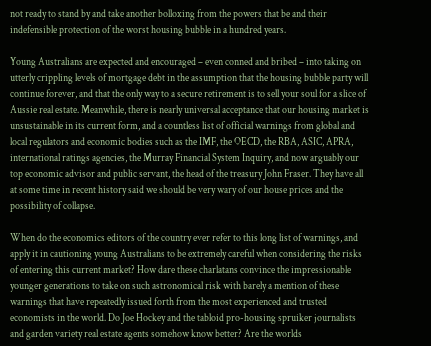not ready to stand by and take another bolloxing from the powers that be and their indefensible protection of the worst housing bubble in a hundred years.

Young Australians are expected and encouraged – even conned and bribed – into taking on utterly crippling levels of mortgage debt in the assumption that the housing bubble party will continue forever, and that the only way to a secure retirement is to sell your soul for a slice of Aussie real estate. Meanwhile, there is nearly universal acceptance that our housing market is unsustainable in its current form, and a countless list of official warnings from global and local regulators and economic bodies such as the IMF, the OECD, the RBA, ASIC, APRA, international ratings agencies, the Murray Financial System Inquiry, and now arguably our top economic advisor and public servant, the head of the treasury John Fraser. They have all at some time in recent history said we should be very wary of our house prices and the possibility of collapse.

When do the economics editors of the country ever refer to this long list of warnings, and apply it in cautioning young Australians to be extremely careful when considering the risks of entering this current market? How dare these charlatans convince the impressionable younger generations to take on such astronomical risk with barely a mention of these warnings that have repeatedly issued forth from the most experienced and trusted economists in the world. Do Joe Hockey and the tabloid pro-housing spruiker journalists and garden variety real estate agents somehow know better? Are the worlds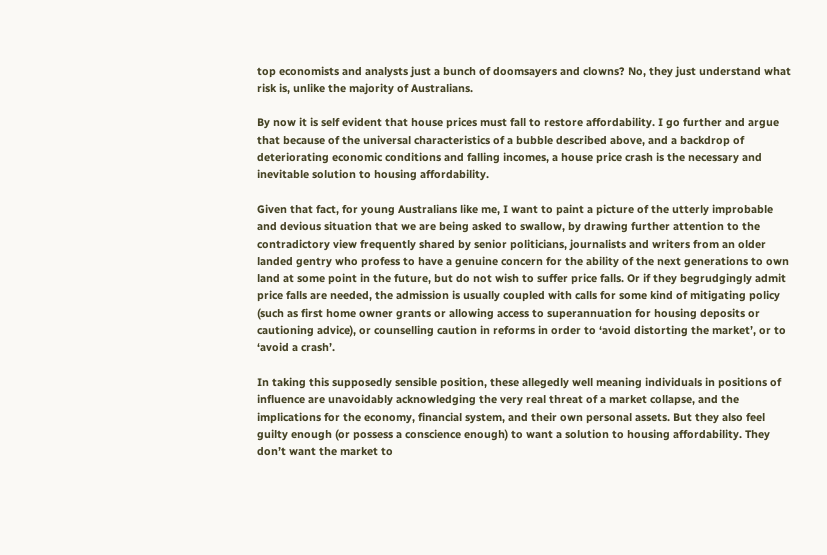top economists and analysts just a bunch of doomsayers and clowns? No, they just understand what risk is, unlike the majority of Australians.

By now it is self evident that house prices must fall to restore affordability. I go further and argue that because of the universal characteristics of a bubble described above, and a backdrop of deteriorating economic conditions and falling incomes, a house price crash is the necessary and inevitable solution to housing affordability.

Given that fact, for young Australians like me, I want to paint a picture of the utterly improbable and devious situation that we are being asked to swallow, by drawing further attention to the contradictory view frequently shared by senior politicians, journalists and writers from an older landed gentry who profess to have a genuine concern for the ability of the next generations to own land at some point in the future, but do not wish to suffer price falls. Or if they begrudgingly admit price falls are needed, the admission is usually coupled with calls for some kind of mitigating policy (such as first home owner grants or allowing access to superannuation for housing deposits or cautioning advice), or counselling caution in reforms in order to ‘avoid distorting the market’, or to ‘avoid a crash’.

In taking this supposedly sensible position, these allegedly well meaning individuals in positions of influence are unavoidably acknowledging the very real threat of a market collapse, and the implications for the economy, financial system, and their own personal assets. But they also feel guilty enough (or possess a conscience enough) to want a solution to housing affordability. They don’t want the market to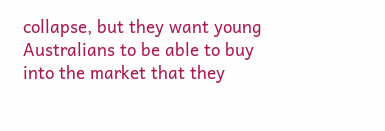collapse, but they want young Australians to be able to buy into the market that they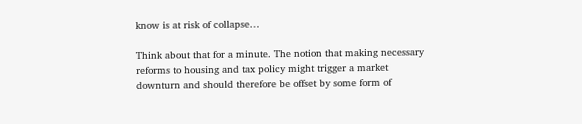know is at risk of collapse…

Think about that for a minute. The notion that making necessary reforms to housing and tax policy might trigger a market downturn and should therefore be offset by some form of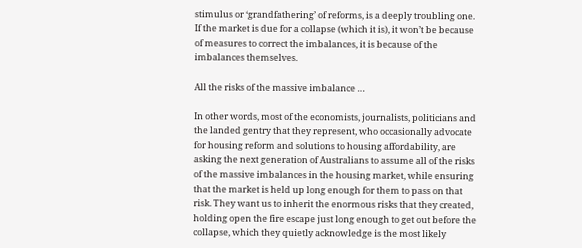stimulus or ‘grandfathering’ of reforms, is a deeply troubling one. If the market is due for a collapse (which it is), it won’t be because of measures to correct the imbalances, it is because of the imbalances themselves.

All the risks of the massive imbalance …

In other words, most of the economists, journalists, politicians and the landed gentry that they represent, who occasionally advocate for housing reform and solutions to housing affordability, are asking the next generation of Australians to assume all of the risks of the massive imbalances in the housing market, while ensuring that the market is held up long enough for them to pass on that risk. They want us to inherit the enormous risks that they created, holding open the fire escape just long enough to get out before the collapse, which they quietly acknowledge is the most likely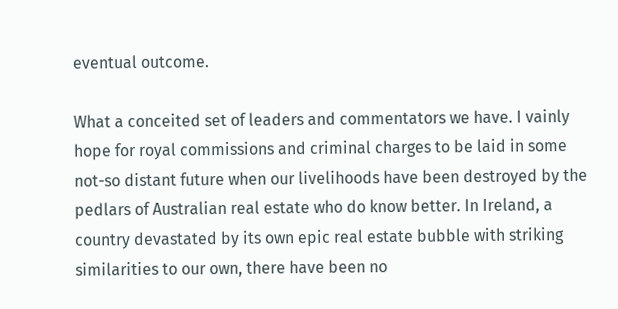eventual outcome.

What a conceited set of leaders and commentators we have. I vainly hope for royal commissions and criminal charges to be laid in some not-so distant future when our livelihoods have been destroyed by the pedlars of Australian real estate who do know better. In Ireland, a country devastated by its own epic real estate bubble with striking similarities to our own, there have been no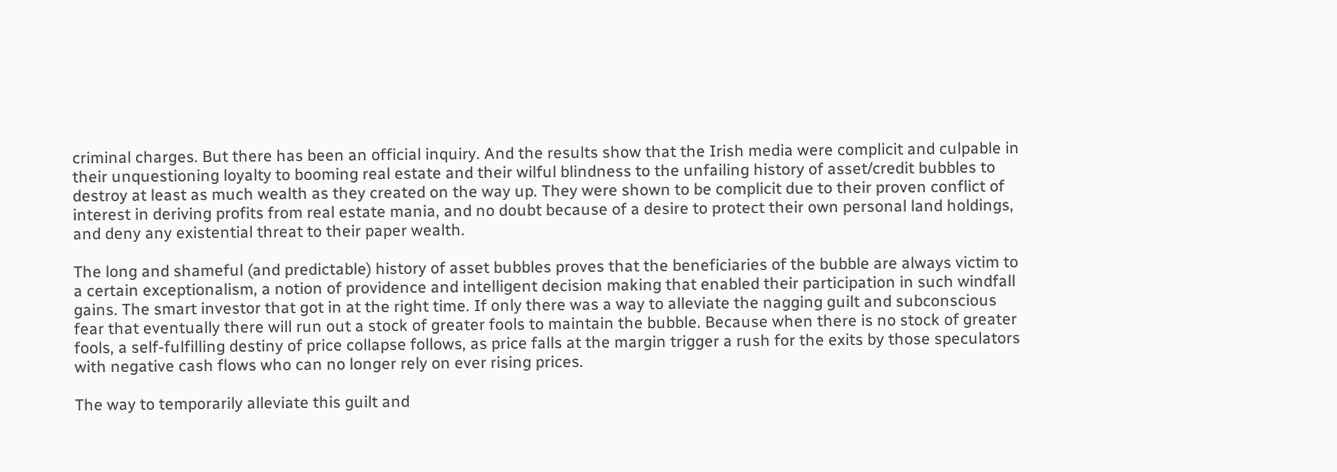criminal charges. But there has been an official inquiry. And the results show that the Irish media were complicit and culpable in their unquestioning loyalty to booming real estate and their wilful blindness to the unfailing history of asset/credit bubbles to destroy at least as much wealth as they created on the way up. They were shown to be complicit due to their proven conflict of interest in deriving profits from real estate mania, and no doubt because of a desire to protect their own personal land holdings, and deny any existential threat to their paper wealth.

The long and shameful (and predictable) history of asset bubbles proves that the beneficiaries of the bubble are always victim to a certain exceptionalism, a notion of providence and intelligent decision making that enabled their participation in such windfall gains. The smart investor that got in at the right time. If only there was a way to alleviate the nagging guilt and subconscious fear that eventually there will run out a stock of greater fools to maintain the bubble. Because when there is no stock of greater fools, a self-fulfilling destiny of price collapse follows, as price falls at the margin trigger a rush for the exits by those speculators with negative cash flows who can no longer rely on ever rising prices.

The way to temporarily alleviate this guilt and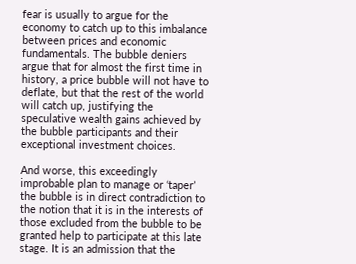fear is usually to argue for the economy to catch up to this imbalance between prices and economic fundamentals. The bubble deniers argue that for almost the first time in history, a price bubble will not have to deflate, but that the rest of the world will catch up, justifying the speculative wealth gains achieved by the bubble participants and their exceptional investment choices.

And worse, this exceedingly improbable plan to manage or ‘taper’ the bubble is in direct contradiction to the notion that it is in the interests of those excluded from the bubble to be granted help to participate at this late stage. It is an admission that the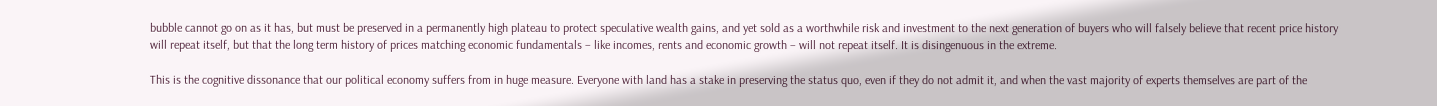bubble cannot go on as it has, but must be preserved in a permanently high plateau to protect speculative wealth gains, and yet sold as a worthwhile risk and investment to the next generation of buyers who will falsely believe that recent price history will repeat itself, but that the long term history of prices matching economic fundamentals – like incomes, rents and economic growth – will not repeat itself. It is disingenuous in the extreme.

This is the cognitive dissonance that our political economy suffers from in huge measure. Everyone with land has a stake in preserving the status quo, even if they do not admit it, and when the vast majority of experts themselves are part of the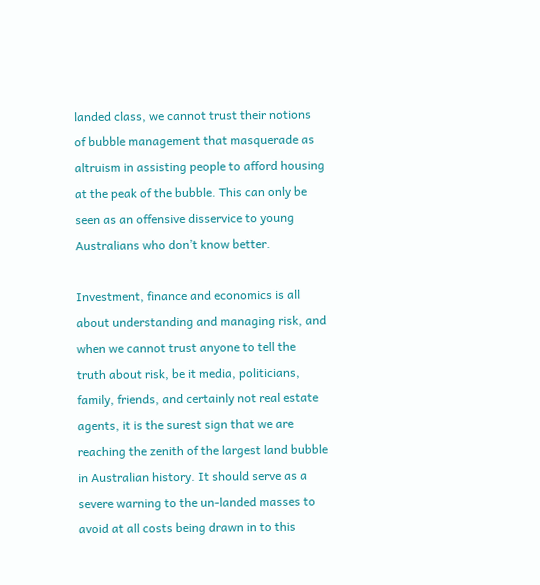landed class, we cannot trust their notions of bubble management that masquerade as altruism in assisting people to afford housing at the peak of the bubble. This can only be seen as an offensive disservice to young Australians who don’t know better.

Investment, finance and economics is all about understanding and managing risk, and when we cannot trust anyone to tell the truth about risk, be it media, politicians, family, friends, and certainly not real estate agents, it is the surest sign that we are reaching the zenith of the largest land bubble in Australian history. It should serve as a severe warning to the un-landed masses to avoid at all costs being drawn in to this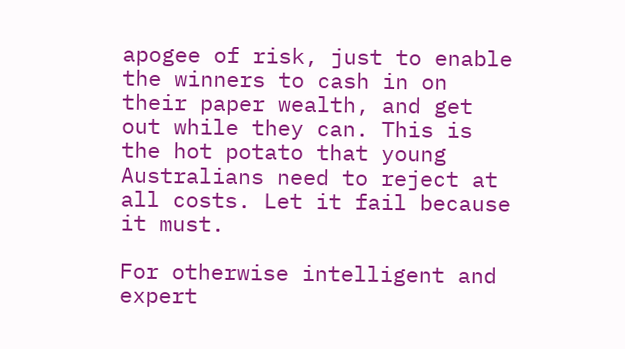apogee of risk, just to enable the winners to cash in on their paper wealth, and get out while they can. This is the hot potato that young Australians need to reject at all costs. Let it fail because it must.

For otherwise intelligent and expert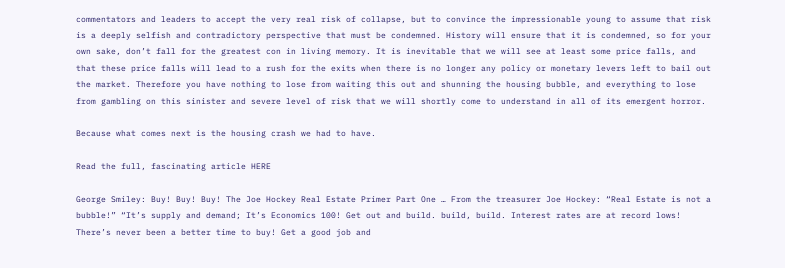commentators and leaders to accept the very real risk of collapse, but to convince the impressionable young to assume that risk is a deeply selfish and contradictory perspective that must be condemned. History will ensure that it is condemned, so for your own sake, don’t fall for the greatest con in living memory. It is inevitable that we will see at least some price falls, and that these price falls will lead to a rush for the exits when there is no longer any policy or monetary levers left to bail out the market. Therefore you have nothing to lose from waiting this out and shunning the housing bubble, and everything to lose from gambling on this sinister and severe level of risk that we will shortly come to understand in all of its emergent horror.

Because what comes next is the housing crash we had to have.

Read the full, fascinating article HERE

George Smiley: Buy! Buy! Buy! The Joe Hockey Real Estate Primer Part One … From the treasurer Joe Hockey: “Real Estate is not a bubble!” “It’s supply and demand; It’s Economics 100! Get out and build. build, build. Interest rates are at record lows! There’s never been a better time to buy! Get a good job and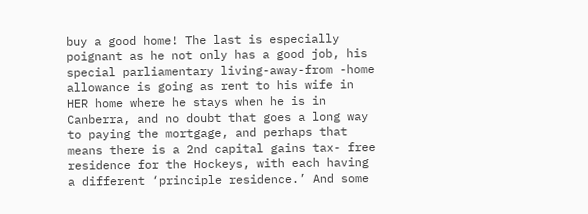buy a good home! The last is especially poignant as he not only has a good job, his special parliamentary living-away-from -home allowance is going as rent to his wife in HER home where he stays when he is in Canberra, and no doubt that goes a long way to paying the mortgage, and perhaps that means there is a 2nd capital gains tax- free residence for the Hockeys, with each having a different ‘principle residence.’ And some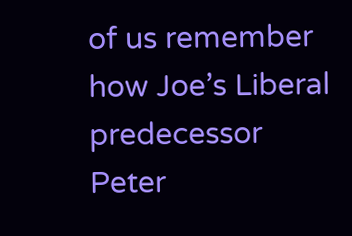of us remember how Joe’s Liberal predecessor Peter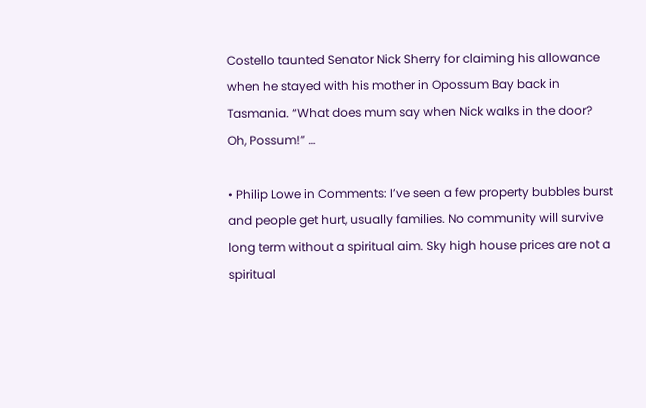Costello taunted Senator Nick Sherry for claiming his allowance when he stayed with his mother in Opossum Bay back in Tasmania. “What does mum say when Nick walks in the door? Oh, Possum!” …

• Philip Lowe in Comments: I’ve seen a few property bubbles burst and people get hurt, usually families. No community will survive long term without a spiritual aim. Sky high house prices are not a spiritual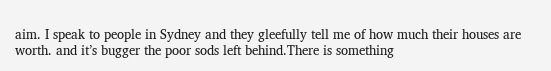aim. I speak to people in Sydney and they gleefully tell me of how much their houses are worth. and it’s bugger the poor sods left behind.There is something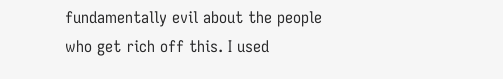fundamentally evil about the people who get rich off this. I used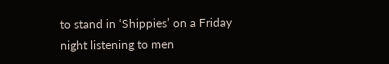to stand in ‘Shippies’ on a Friday night listening to men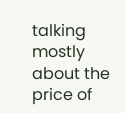talking mostly about the price of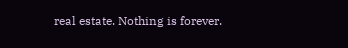real estate. Nothing is forever.